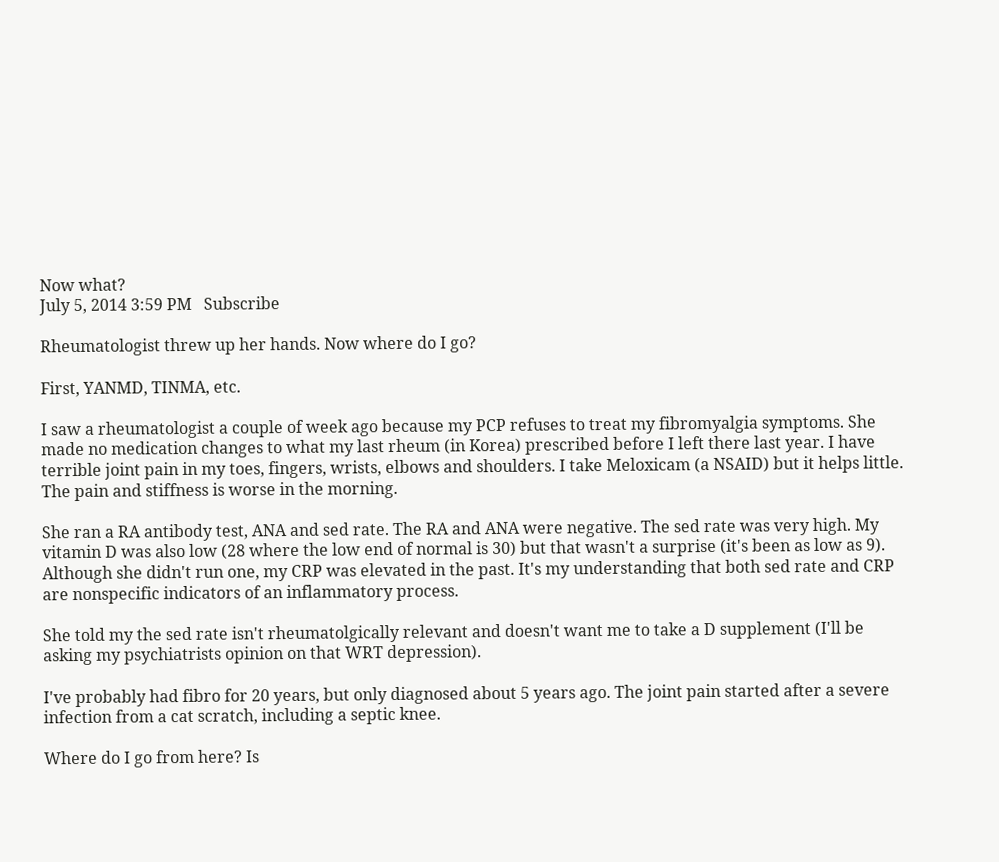Now what?
July 5, 2014 3:59 PM   Subscribe

Rheumatologist threw up her hands. Now where do I go?

First, YANMD, TINMA, etc.

I saw a rheumatologist a couple of week ago because my PCP refuses to treat my fibromyalgia symptoms. She made no medication changes to what my last rheum (in Korea) prescribed before I left there last year. I have terrible joint pain in my toes, fingers, wrists, elbows and shoulders. I take Meloxicam (a NSAID) but it helps little. The pain and stiffness is worse in the morning.

She ran a RA antibody test, ANA and sed rate. The RA and ANA were negative. The sed rate was very high. My vitamin D was also low (28 where the low end of normal is 30) but that wasn't a surprise (it's been as low as 9). Although she didn't run one, my CRP was elevated in the past. It's my understanding that both sed rate and CRP are nonspecific indicators of an inflammatory process.

She told my the sed rate isn't rheumatolgically relevant and doesn't want me to take a D supplement (I'll be asking my psychiatrists opinion on that WRT depression).

I've probably had fibro for 20 years, but only diagnosed about 5 years ago. The joint pain started after a severe infection from a cat scratch, including a septic knee.

Where do I go from here? Is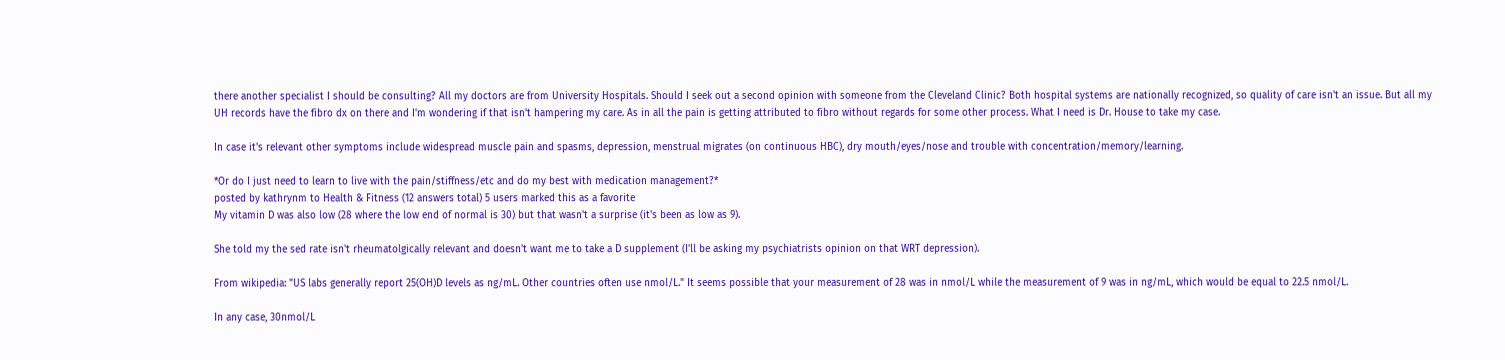there another specialist I should be consulting? All my doctors are from University Hospitals. Should I seek out a second opinion with someone from the Cleveland Clinic? Both hospital systems are nationally recognized, so quality of care isn't an issue. But all my UH records have the fibro dx on there and I'm wondering if that isn't hampering my care. As in all the pain is getting attributed to fibro without regards for some other process. What I need is Dr. House to take my case.

In case it's relevant other symptoms include widespread muscle pain and spasms, depression, menstrual migrates (on continuous HBC), dry mouth/eyes/nose and trouble with concentration/memory/learning.

*Or do I just need to learn to live with the pain/stiffness/etc and do my best with medication management?*
posted by kathrynm to Health & Fitness (12 answers total) 5 users marked this as a favorite
My vitamin D was also low (28 where the low end of normal is 30) but that wasn't a surprise (it's been as low as 9).

She told my the sed rate isn't rheumatolgically relevant and doesn't want me to take a D supplement (I'll be asking my psychiatrists opinion on that WRT depression).

From wikipedia: "US labs generally report 25(OH)D levels as ng/mL. Other countries often use nmol/L." It seems possible that your measurement of 28 was in nmol/L while the measurement of 9 was in ng/mL, which would be equal to 22.5 nmol/L.

In any case, 30nmol/L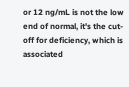or 12 ng/mL is not the low end of normal, it's the cut-off for deficiency, which is associated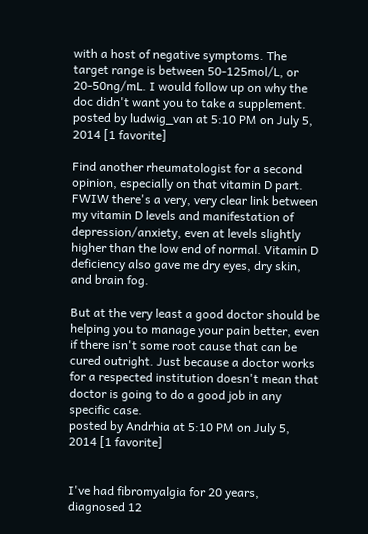with a host of negative symptoms. The target range is between 50-125mol/L, or 20-50ng/mL. I would follow up on why the doc didn't want you to take a supplement.
posted by ludwig_van at 5:10 PM on July 5, 2014 [1 favorite]

Find another rheumatologist for a second opinion, especially on that vitamin D part. FWIW there's a very, very clear link between my vitamin D levels and manifestation of depression/anxiety, even at levels slightly higher than the low end of normal. Vitamin D deficiency also gave me dry eyes, dry skin, and brain fog.

But at the very least a good doctor should be helping you to manage your pain better, even if there isn't some root cause that can be cured outright. Just because a doctor works for a respected institution doesn't mean that doctor is going to do a good job in any specific case.
posted by Andrhia at 5:10 PM on July 5, 2014 [1 favorite]


I've had fibromyalgia for 20 years, diagnosed 12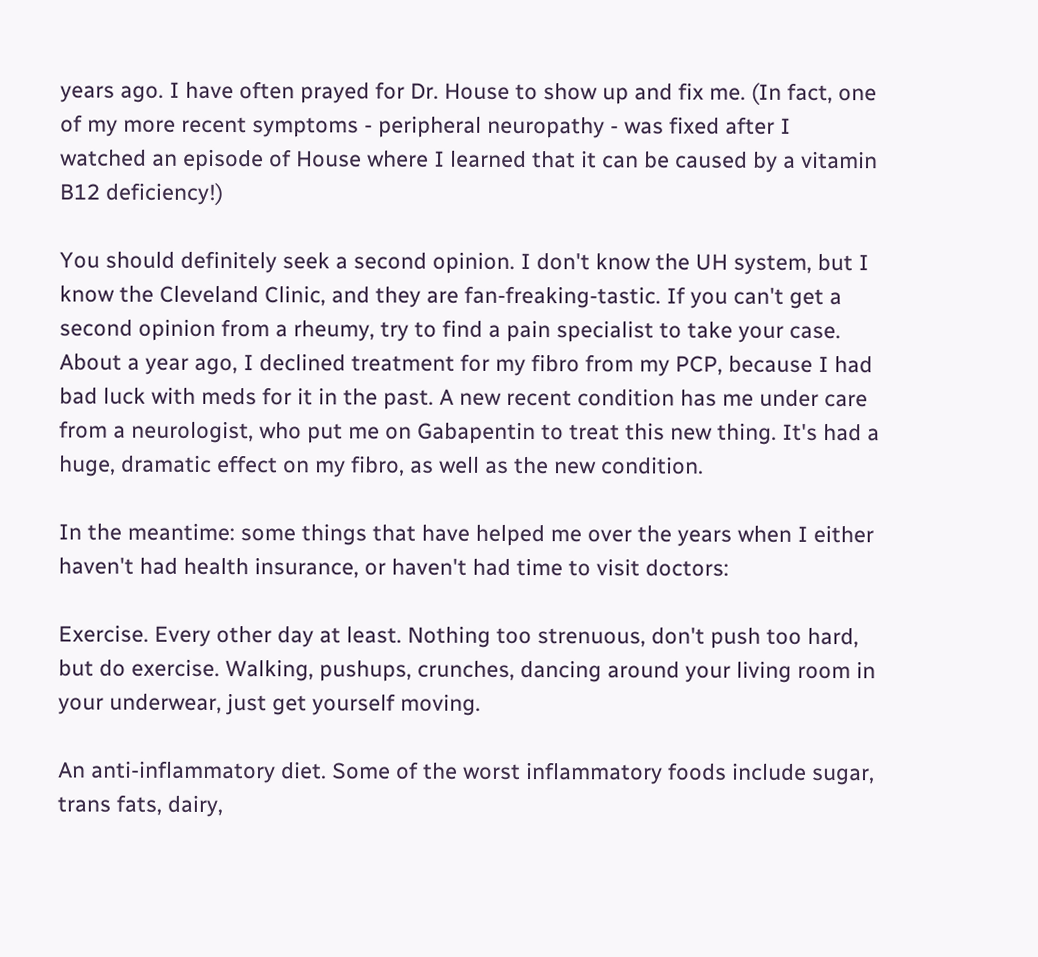years ago. I have often prayed for Dr. House to show up and fix me. (In fact, one of my more recent symptoms - peripheral neuropathy - was fixed after I watched an episode of House where I learned that it can be caused by a vitamin B12 deficiency!)

You should definitely seek a second opinion. I don't know the UH system, but I know the Cleveland Clinic, and they are fan-freaking-tastic. If you can't get a second opinion from a rheumy, try to find a pain specialist to take your case. About a year ago, I declined treatment for my fibro from my PCP, because I had bad luck with meds for it in the past. A new recent condition has me under care from a neurologist, who put me on Gabapentin to treat this new thing. It's had a huge, dramatic effect on my fibro, as well as the new condition.

In the meantime: some things that have helped me over the years when I either haven't had health insurance, or haven't had time to visit doctors:

Exercise. Every other day at least. Nothing too strenuous, don't push too hard, but do exercise. Walking, pushups, crunches, dancing around your living room in your underwear, just get yourself moving.

An anti-inflammatory diet. Some of the worst inflammatory foods include sugar, trans fats, dairy,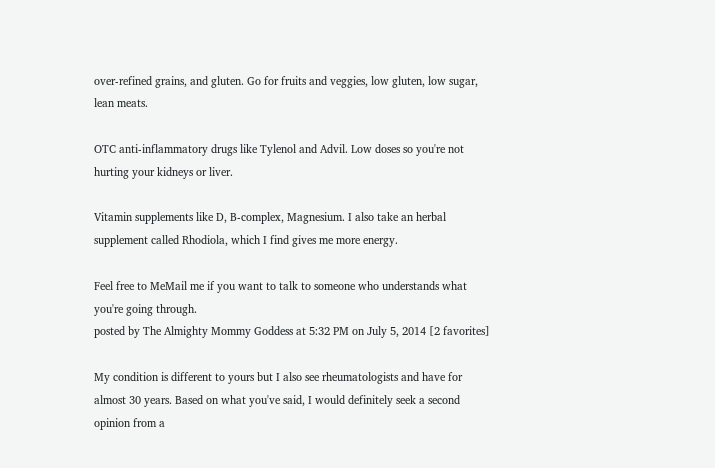over-refined grains, and gluten. Go for fruits and veggies, low gluten, low sugar, lean meats.

OTC anti-inflammatory drugs like Tylenol and Advil. Low doses so you're not hurting your kidneys or liver.

Vitamin supplements like D, B-complex, Magnesium. I also take an herbal supplement called Rhodiola, which I find gives me more energy.

Feel free to MeMail me if you want to talk to someone who understands what you're going through.
posted by The Almighty Mommy Goddess at 5:32 PM on July 5, 2014 [2 favorites]

My condition is different to yours but I also see rheumatologists and have for almost 30 years. Based on what you've said, I would definitely seek a second opinion from a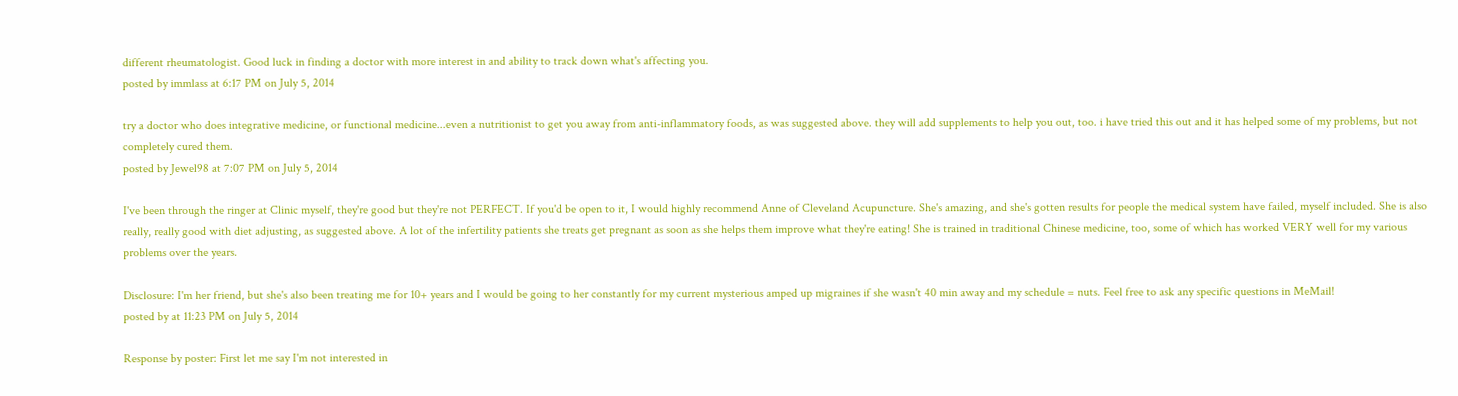different rheumatologist. Good luck in finding a doctor with more interest in and ability to track down what's affecting you.
posted by immlass at 6:17 PM on July 5, 2014

try a doctor who does integrative medicine, or functional medicine...even a nutritionist to get you away from anti-inflammatory foods, as was suggested above. they will add supplements to help you out, too. i have tried this out and it has helped some of my problems, but not completely cured them.
posted by Jewel98 at 7:07 PM on July 5, 2014

I've been through the ringer at Clinic myself, they're good but they're not PERFECT. If you'd be open to it, I would highly recommend Anne of Cleveland Acupuncture. She's amazing, and she's gotten results for people the medical system have failed, myself included. She is also really, really good with diet adjusting, as suggested above. A lot of the infertility patients she treats get pregnant as soon as she helps them improve what they're eating! She is trained in traditional Chinese medicine, too, some of which has worked VERY well for my various problems over the years.

Disclosure: I'm her friend, but she's also been treating me for 10+ years and I would be going to her constantly for my current mysterious amped up migraines if she wasn't 40 min away and my schedule = nuts. Feel free to ask any specific questions in MeMail!
posted by at 11:23 PM on July 5, 2014

Response by poster: First let me say I'm not interested in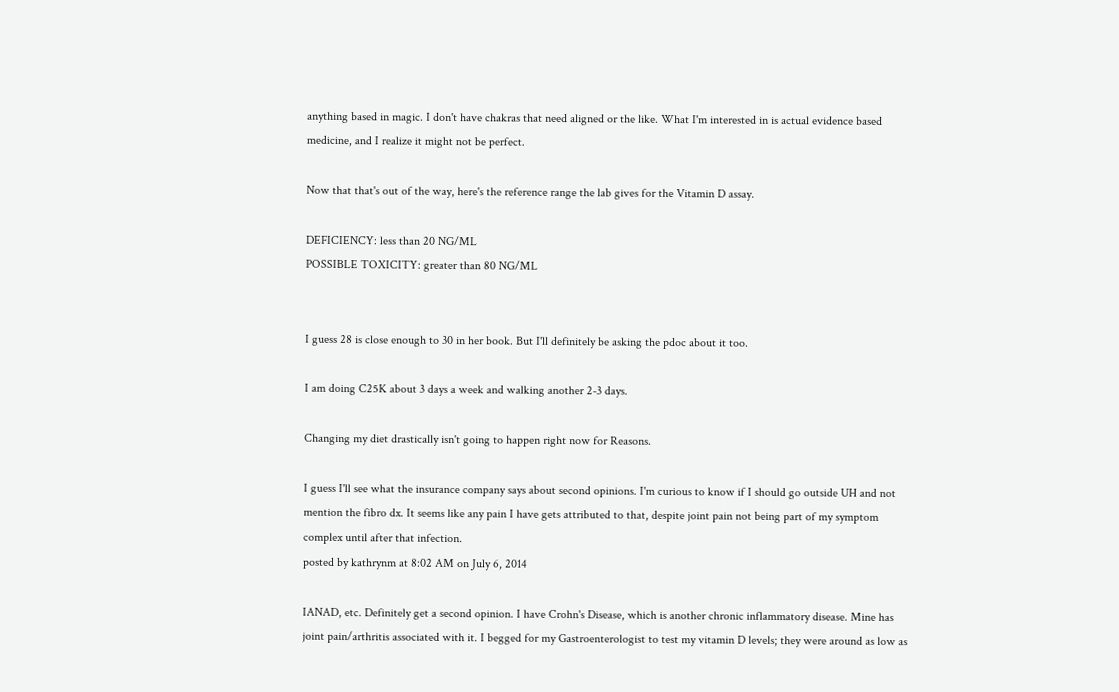anything based in magic. I don't have chakras that need aligned or the like. What I'm interested in is actual evidence based medicine, and I realize it might not be perfect.

Now that that's out of the way, here's the reference range the lab gives for the Vitamin D assay.

DEFICIENCY: less than 20 NG/ML
POSSIBLE TOXICITY: greater than 80 NG/ML


I guess 28 is close enough to 30 in her book. But I'll definitely be asking the pdoc about it too.

I am doing C25K about 3 days a week and walking another 2-3 days.

Changing my diet drastically isn't going to happen right now for Reasons.

I guess I'll see what the insurance company says about second opinions. I'm curious to know if I should go outside UH and not mention the fibro dx. It seems like any pain I have gets attributed to that, despite joint pain not being part of my symptom complex until after that infection.
posted by kathrynm at 8:02 AM on July 6, 2014

IANAD, etc. Definitely get a second opinion. I have Crohn's Disease, which is another chronic inflammatory disease. Mine has joint pain/arthritis associated with it. I begged for my Gastroenterologist to test my vitamin D levels; they were around as low as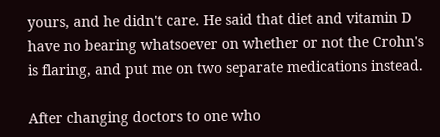yours, and he didn't care. He said that diet and vitamin D have no bearing whatsoever on whether or not the Crohn's is flaring, and put me on two separate medications instead.

After changing doctors to one who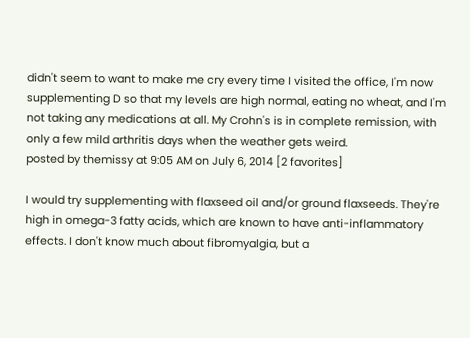didn't seem to want to make me cry every time I visited the office, I'm now supplementing D so that my levels are high normal, eating no wheat, and I'm not taking any medications at all. My Crohn's is in complete remission, with only a few mild arthritis days when the weather gets weird.
posted by themissy at 9:05 AM on July 6, 2014 [2 favorites]

I would try supplementing with flaxseed oil and/or ground flaxseeds. They're high in omega-3 fatty acids, which are known to have anti-inflammatory effects. I don't know much about fibromyalgia, but a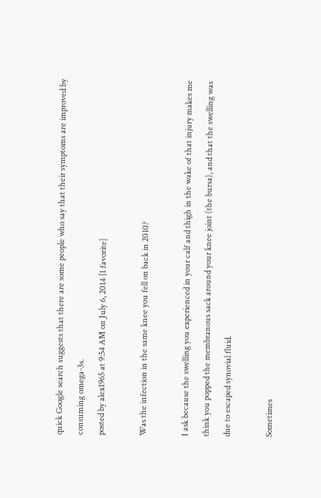quick Google search suggests that there are some people who say that their symptoms are improved by consuming omega-3s.
posted by alex1965 at 9:54 AM on July 6, 2014 [1 favorite]

Was the infection in the same knee you fell on back in 2010?

I ask because the swelling you experienced in your calf and thigh in the wake of that injury makes me think you popped the membranous sack around your knee joint (the bursa), and that the swelling was due to escaped synovial fluid.

Sometimes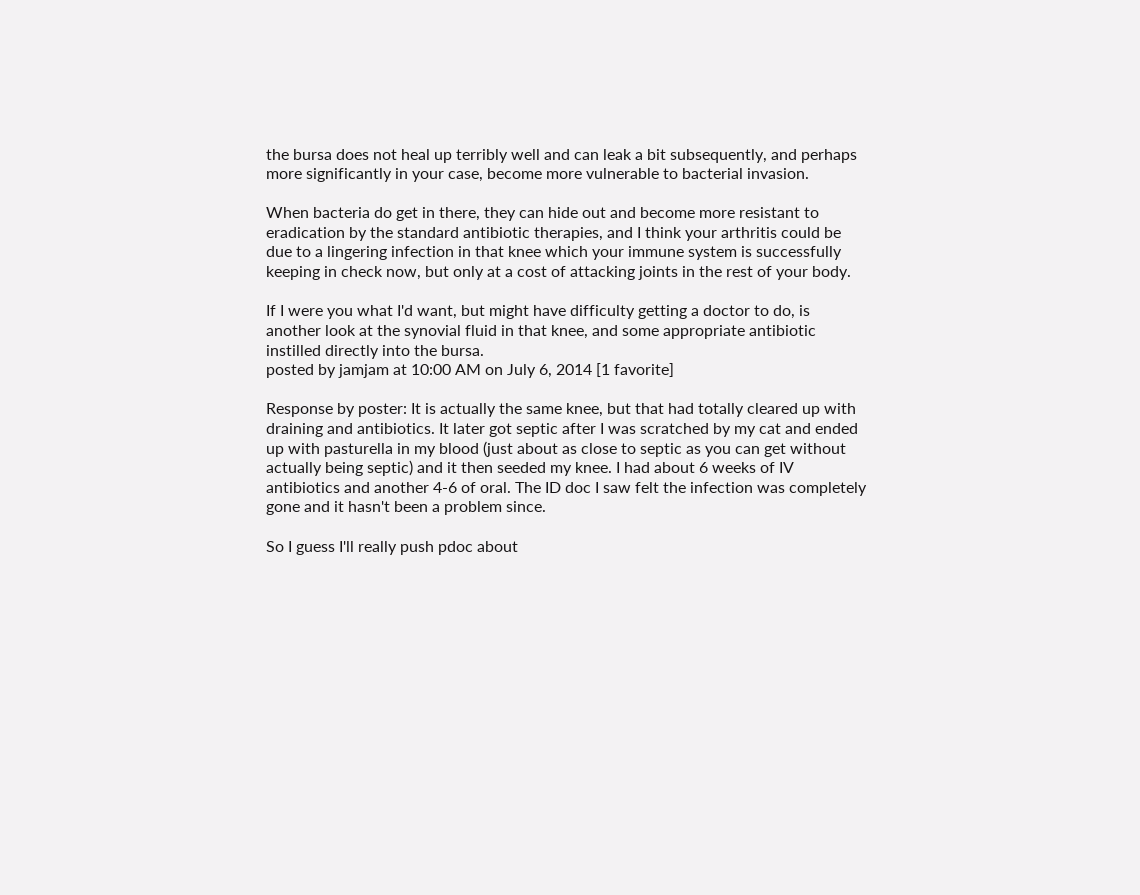the bursa does not heal up terribly well and can leak a bit subsequently, and perhaps more significantly in your case, become more vulnerable to bacterial invasion.

When bacteria do get in there, they can hide out and become more resistant to eradication by the standard antibiotic therapies, and I think your arthritis could be due to a lingering infection in that knee which your immune system is successfully keeping in check now, but only at a cost of attacking joints in the rest of your body.

If I were you what I'd want, but might have difficulty getting a doctor to do, is another look at the synovial fluid in that knee, and some appropriate antibiotic instilled directly into the bursa.
posted by jamjam at 10:00 AM on July 6, 2014 [1 favorite]

Response by poster: It is actually the same knee, but that had totally cleared up with draining and antibiotics. It later got septic after I was scratched by my cat and ended up with pasturella in my blood (just about as close to septic as you can get without actually being septic) and it then seeded my knee. I had about 6 weeks of IV antibiotics and another 4-6 of oral. The ID doc I saw felt the infection was completely gone and it hasn't been a problem since.

So I guess I'll really push pdoc about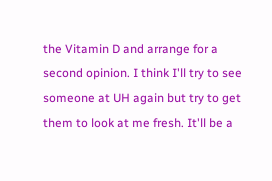the Vitamin D and arrange for a second opinion. I think I'll try to see someone at UH again but try to get them to look at me fresh. It'll be a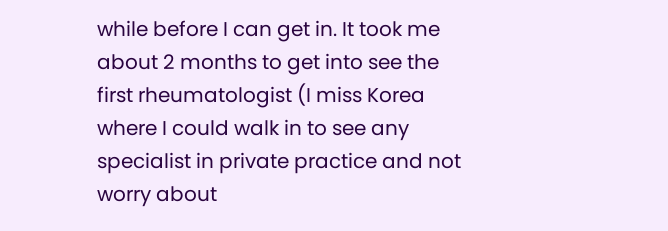while before I can get in. It took me about 2 months to get into see the first rheumatologist (I miss Korea where I could walk in to see any specialist in private practice and not worry about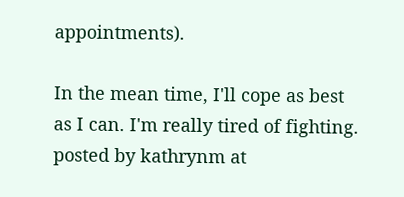appointments).

In the mean time, I'll cope as best as I can. I'm really tired of fighting.
posted by kathrynm at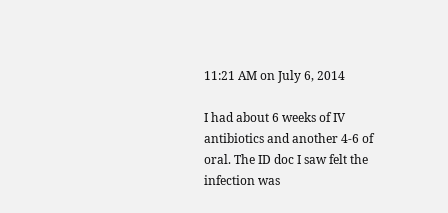11:21 AM on July 6, 2014

I had about 6 weeks of IV antibiotics and another 4-6 of oral. The ID doc I saw felt the infection was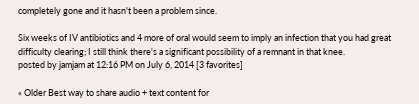completely gone and it hasn't been a problem since.

Six weeks of IV antibiotics and 4 more of oral would seem to imply an infection that you had great difficulty clearing; I still think there's a significant possibility of a remnant in that knee.
posted by jamjam at 12:16 PM on July 6, 2014 [3 favorites]

« Older Best way to share audio + text content for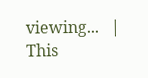viewing...   |   This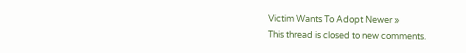Victim Wants To Adopt Newer »
This thread is closed to new comments.